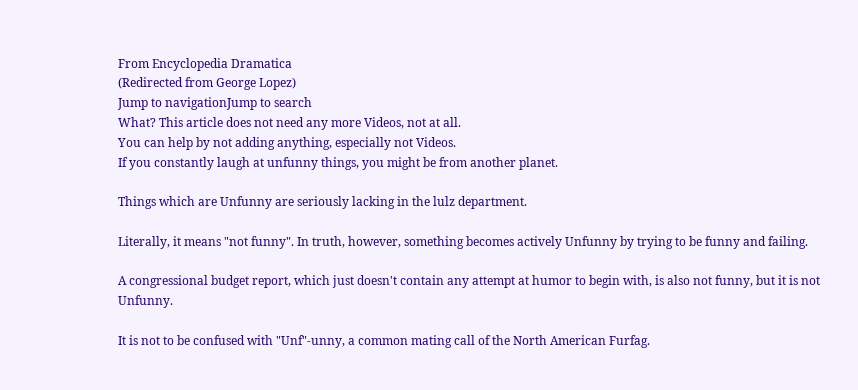From Encyclopedia Dramatica
(Redirected from George Lopez)
Jump to navigationJump to search
What? This article does not need any more Videos, not at all.
You can help by not adding anything, especially not Videos.
If you constantly laugh at unfunny things, you might be from another planet.

Things which are Unfunny are seriously lacking in the lulz department.

Literally, it means "not funny". In truth, however, something becomes actively Unfunny by trying to be funny and failing.

A congressional budget report, which just doesn't contain any attempt at humor to begin with, is also not funny, but it is not Unfunny.

It is not to be confused with "Unf"-unny, a common mating call of the North American Furfag.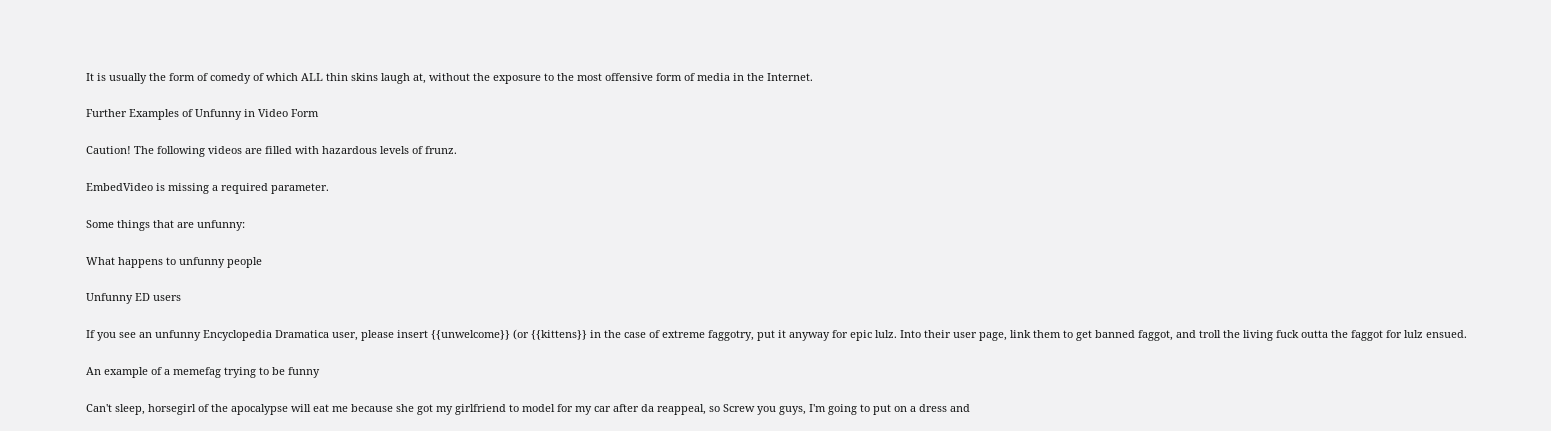It is usually the form of comedy of which ALL thin skins laugh at, without the exposure to the most offensive form of media in the Internet.

Further Examples of Unfunny in Video Form

Caution! The following videos are filled with hazardous levels of frunz.

EmbedVideo is missing a required parameter.

Some things that are unfunny:

What happens to unfunny people

Unfunny ED users

If you see an unfunny Encyclopedia Dramatica user, please insert {{unwelcome}} (or {{kittens}} in the case of extreme faggotry, put it anyway for epic lulz. Into their user page, link them to get banned faggot, and troll the living fuck outta the faggot for lulz ensued.

An example of a memefag trying to be funny

Can't sleep, horsegirl of the apocalypse will eat me because she got my girlfriend to model for my car after da reappeal, so Screw you guys, I'm going to put on a dress and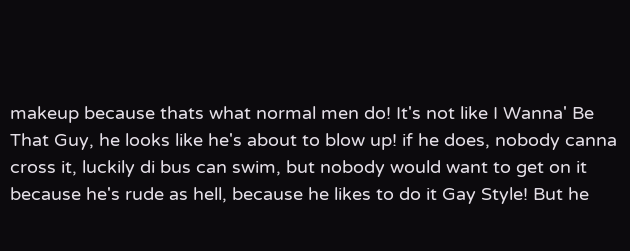makeup because thats what normal men do! It's not like I Wanna' Be That Guy, he looks like he's about to blow up! if he does, nobody canna cross it, luckily di bus can swim, but nobody would want to get on it because he's rude as hell, because he likes to do it Gay Style! But he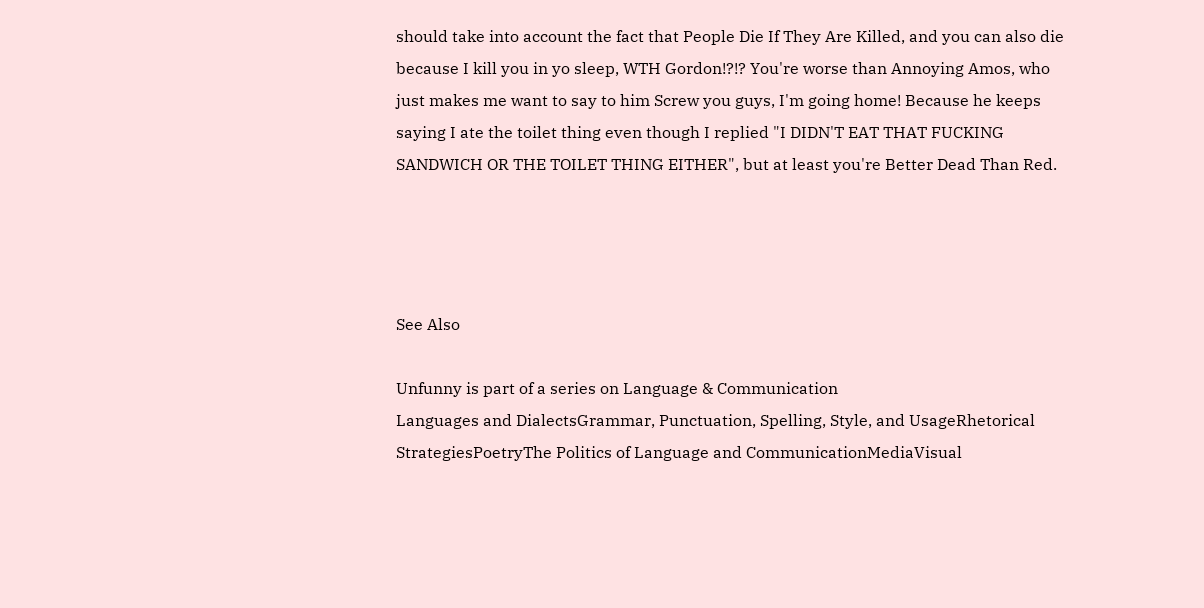should take into account the fact that People Die If They Are Killed, and you can also die because I kill you in yo sleep, WTH Gordon!?!? You're worse than Annoying Amos, who just makes me want to say to him Screw you guys, I'm going home! Because he keeps saying I ate the toilet thing even though I replied "I DIDN'T EAT THAT FUCKING SANDWICH OR THE TOILET THING EITHER", but at least you're Better Dead Than Red.




See Also

Unfunny is part of a series on Language & Communication
Languages and DialectsGrammar, Punctuation, Spelling, Style, and UsageRhetorical StrategiesPoetryThe Politics of Language and CommunicationMediaVisual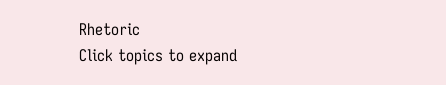Rhetoric
Click topics to expand